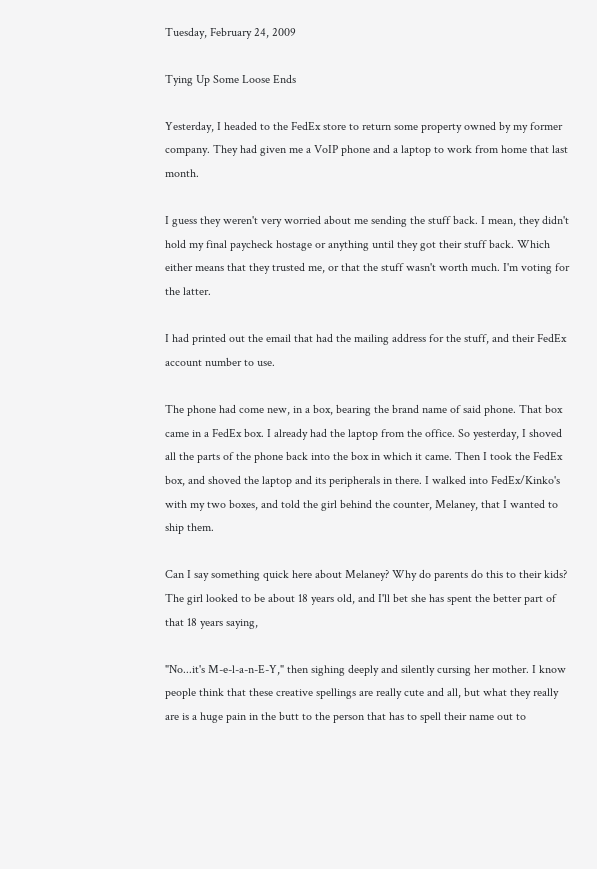Tuesday, February 24, 2009

Tying Up Some Loose Ends

Yesterday, I headed to the FedEx store to return some property owned by my former company. They had given me a VoIP phone and a laptop to work from home that last month.

I guess they weren't very worried about me sending the stuff back. I mean, they didn't hold my final paycheck hostage or anything until they got their stuff back. Which either means that they trusted me, or that the stuff wasn't worth much. I'm voting for the latter.

I had printed out the email that had the mailing address for the stuff, and their FedEx account number to use.

The phone had come new, in a box, bearing the brand name of said phone. That box came in a FedEx box. I already had the laptop from the office. So yesterday, I shoved all the parts of the phone back into the box in which it came. Then I took the FedEx box, and shoved the laptop and its peripherals in there. I walked into FedEx/Kinko's with my two boxes, and told the girl behind the counter, Melaney, that I wanted to ship them.

Can I say something quick here about Melaney? Why do parents do this to their kids? The girl looked to be about 18 years old, and I'll bet she has spent the better part of that 18 years saying,

"No...it's M-e-l-a-n-E-Y," then sighing deeply and silently cursing her mother. I know people think that these creative spellings are really cute and all, but what they really are is a huge pain in the butt to the person that has to spell their name out to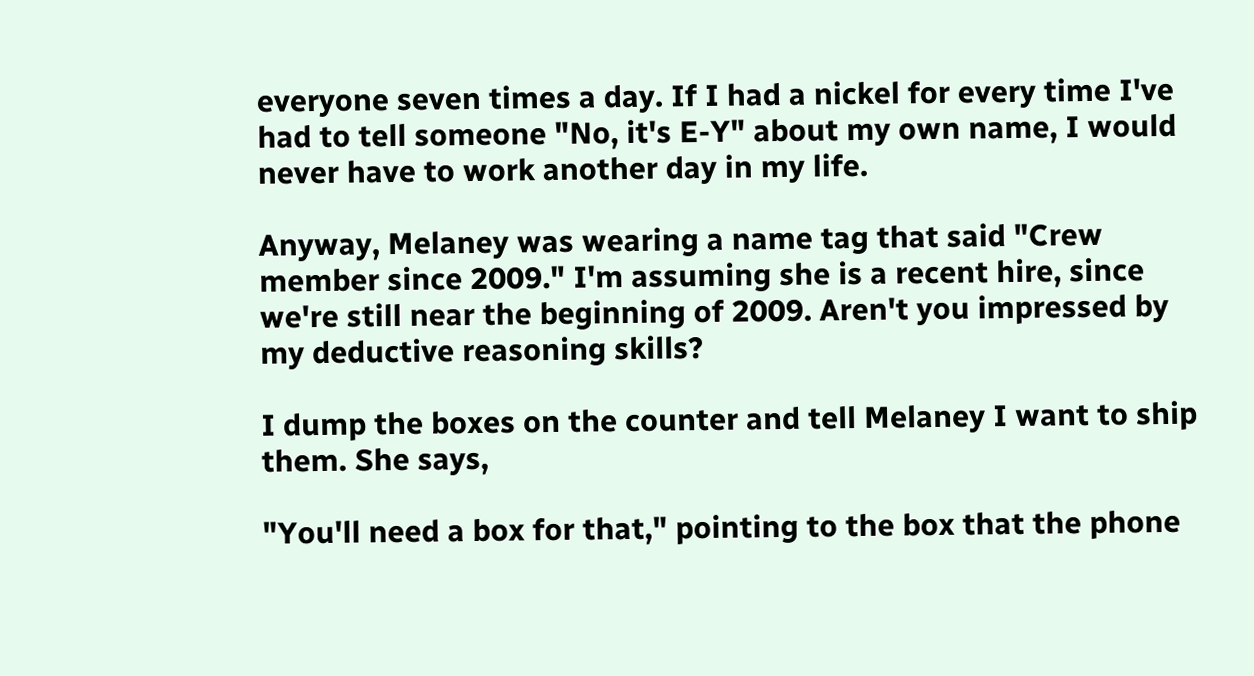everyone seven times a day. If I had a nickel for every time I've had to tell someone "No, it's E-Y" about my own name, I would never have to work another day in my life.

Anyway, Melaney was wearing a name tag that said "Crew member since 2009." I'm assuming she is a recent hire, since we're still near the beginning of 2009. Aren't you impressed by my deductive reasoning skills?

I dump the boxes on the counter and tell Melaney I want to ship them. She says,

"You'll need a box for that," pointing to the box that the phone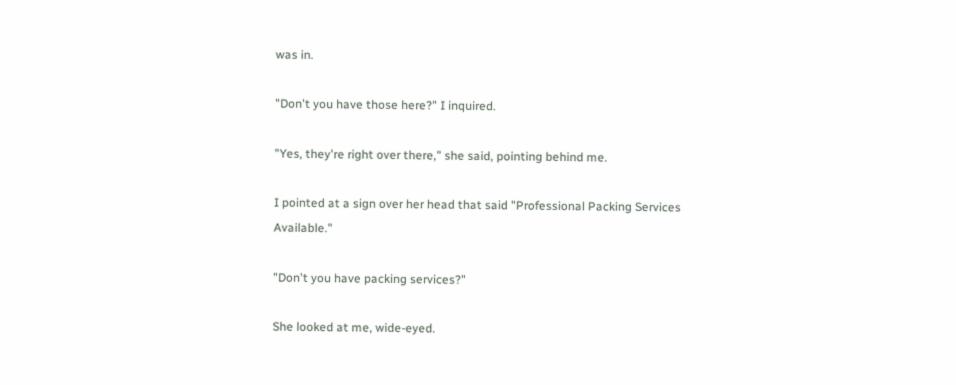was in.

"Don't you have those here?" I inquired.

"Yes, they're right over there," she said, pointing behind me.

I pointed at a sign over her head that said "Professional Packing Services Available."

"Don't you have packing services?"

She looked at me, wide-eyed.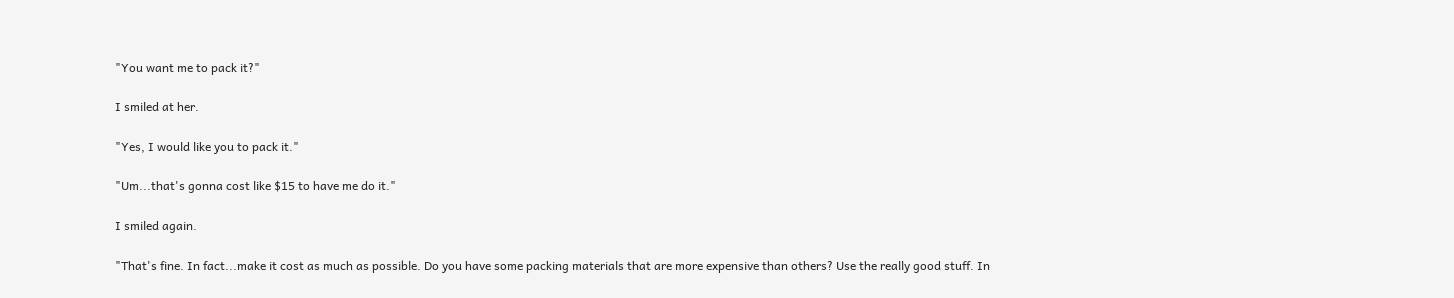"You want me to pack it?"

I smiled at her.

"Yes, I would like you to pack it."

"Um...that's gonna cost like $15 to have me do it."

I smiled again.

"That's fine. In fact...make it cost as much as possible. Do you have some packing materials that are more expensive than others? Use the really good stuff. In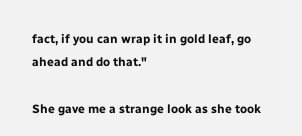fact, if you can wrap it in gold leaf, go ahead and do that."

She gave me a strange look as she took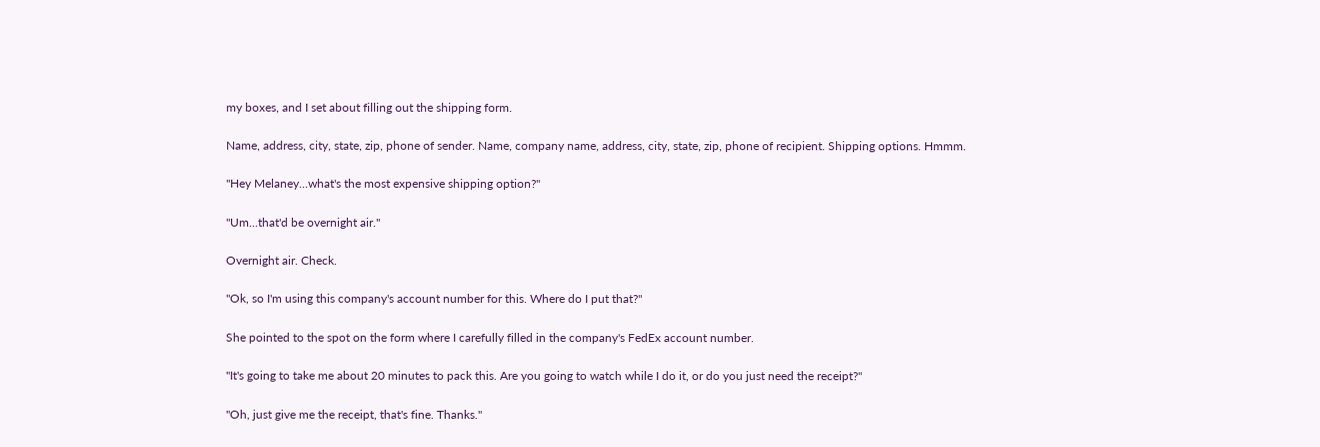my boxes, and I set about filling out the shipping form.

Name, address, city, state, zip, phone of sender. Name, company name, address, city, state, zip, phone of recipient. Shipping options. Hmmm.

"Hey Melaney...what's the most expensive shipping option?"

"Um...that'd be overnight air."

Overnight air. Check.

"Ok, so I'm using this company's account number for this. Where do I put that?"

She pointed to the spot on the form where I carefully filled in the company's FedEx account number.

"It's going to take me about 20 minutes to pack this. Are you going to watch while I do it, or do you just need the receipt?"

"Oh, just give me the receipt, that's fine. Thanks."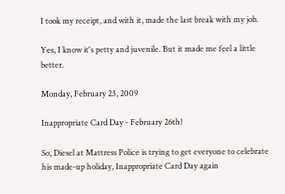I took my receipt, and with it, made the last break with my job.

Yes, I know it's petty and juvenile. But it made me feel a little better.

Monday, February 23, 2009

Inappropriate Card Day - February 26th!

So, Diesel at Mattress Police is trying to get everyone to celebrate his made-up holiday, Inappropriate Card Day again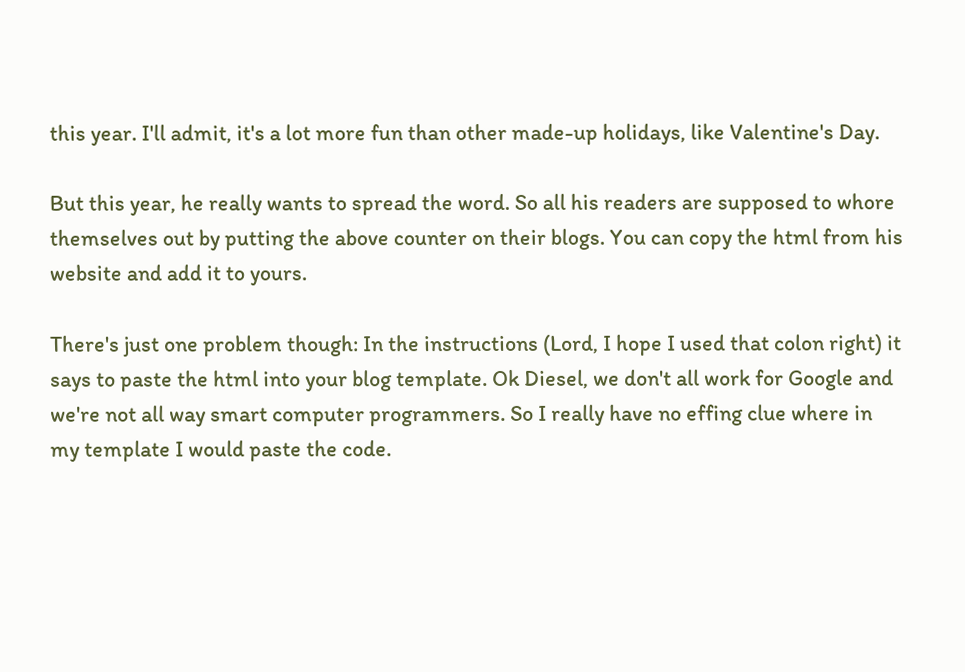this year. I'll admit, it's a lot more fun than other made-up holidays, like Valentine's Day.

But this year, he really wants to spread the word. So all his readers are supposed to whore themselves out by putting the above counter on their blogs. You can copy the html from his website and add it to yours.

There's just one problem though: In the instructions (Lord, I hope I used that colon right) it says to paste the html into your blog template. Ok Diesel, we don't all work for Google and we're not all way smart computer programmers. So I really have no effing clue where in my template I would paste the code.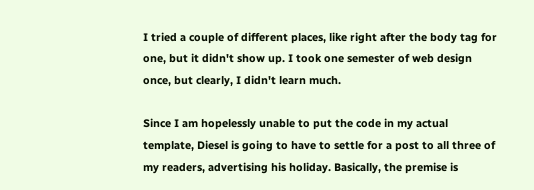I tried a couple of different places, like right after the body tag for one, but it didn't show up. I took one semester of web design once, but clearly, I didn't learn much.

Since I am hopelessly unable to put the code in my actual template, Diesel is going to have to settle for a post to all three of my readers, advertising his holiday. Basically, the premise is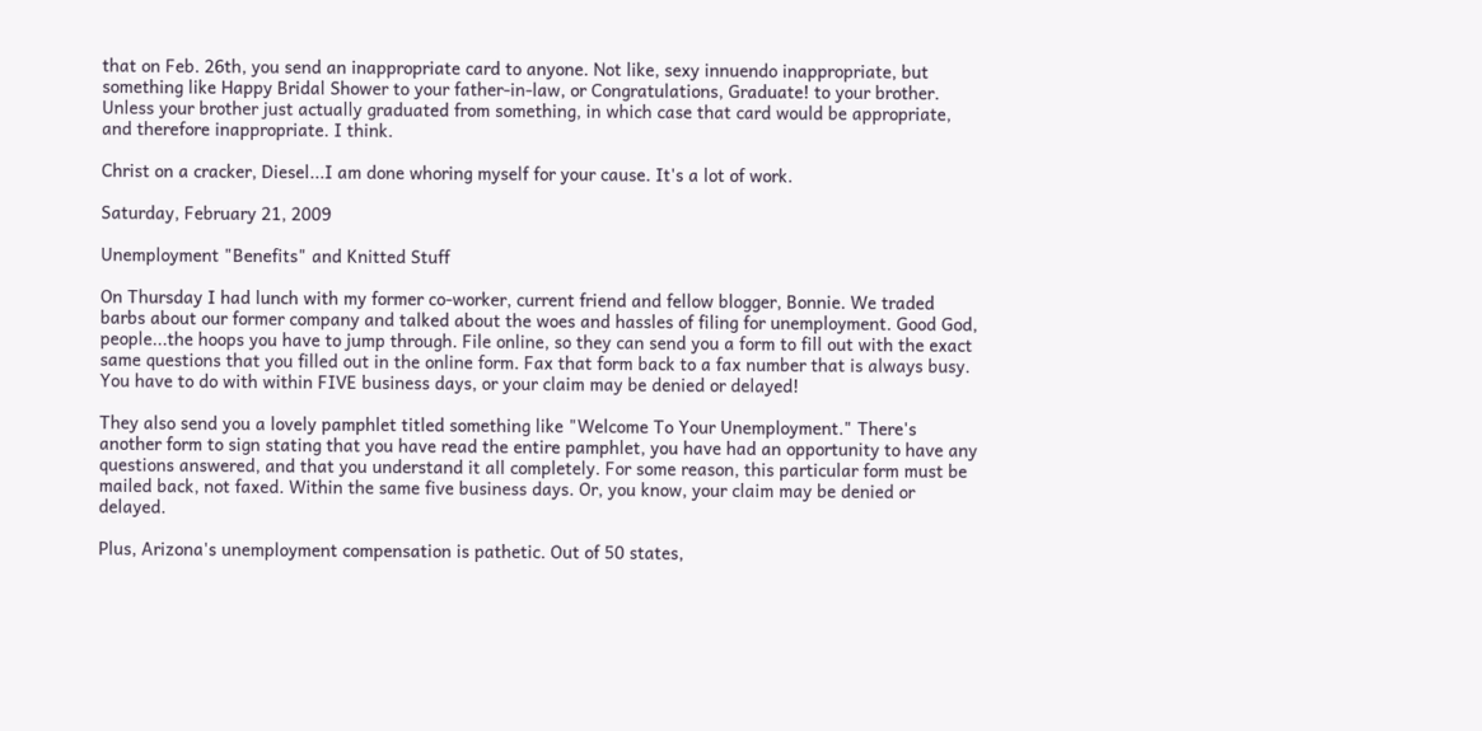that on Feb. 26th, you send an inappropriate card to anyone. Not like, sexy innuendo inappropriate, but something like Happy Bridal Shower to your father-in-law, or Congratulations, Graduate! to your brother. Unless your brother just actually graduated from something, in which case that card would be appropriate, and therefore inappropriate. I think.

Christ on a cracker, Diesel...I am done whoring myself for your cause. It's a lot of work.

Saturday, February 21, 2009

Unemployment "Benefits" and Knitted Stuff

On Thursday I had lunch with my former co-worker, current friend and fellow blogger, Bonnie. We traded barbs about our former company and talked about the woes and hassles of filing for unemployment. Good God, people...the hoops you have to jump through. File online, so they can send you a form to fill out with the exact same questions that you filled out in the online form. Fax that form back to a fax number that is always busy. You have to do with within FIVE business days, or your claim may be denied or delayed!

They also send you a lovely pamphlet titled something like "Welcome To Your Unemployment." There's another form to sign stating that you have read the entire pamphlet, you have had an opportunity to have any questions answered, and that you understand it all completely. For some reason, this particular form must be mailed back, not faxed. Within the same five business days. Or, you know, your claim may be denied or delayed.

Plus, Arizona's unemployment compensation is pathetic. Out of 50 states,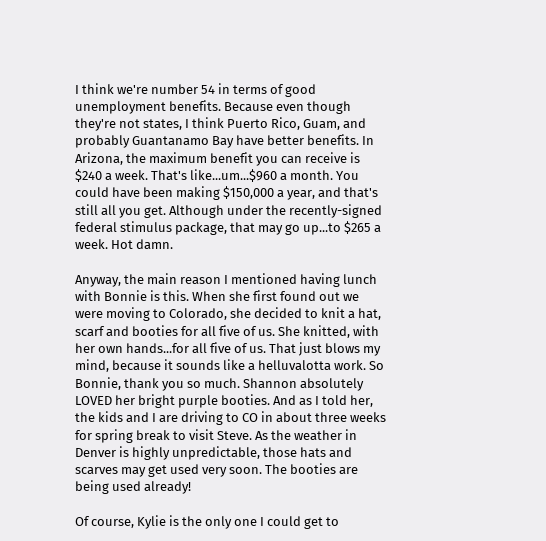I think we're number 54 in terms of good unemployment benefits. Because even though they're not states, I think Puerto Rico, Guam, and probably Guantanamo Bay have better benefits. In Arizona, the maximum benefit you can receive is $240 a week. That's like...um...$960 a month. You could have been making $150,000 a year, and that's still all you get. Although under the recently-signed federal stimulus package, that may go up...to $265 a week. Hot damn.

Anyway, the main reason I mentioned having lunch with Bonnie is this. When she first found out we were moving to Colorado, she decided to knit a hat, scarf and booties for all five of us. She knitted, with her own hands...for all five of us. That just blows my mind, because it sounds like a helluvalotta work. So Bonnie, thank you so much. Shannon absolutely LOVED her bright purple booties. And as I told her, the kids and I are driving to CO in about three weeks for spring break to visit Steve. As the weather in Denver is highly unpredictable, those hats and scarves may get used very soon. The booties are being used already!

Of course, Kylie is the only one I could get to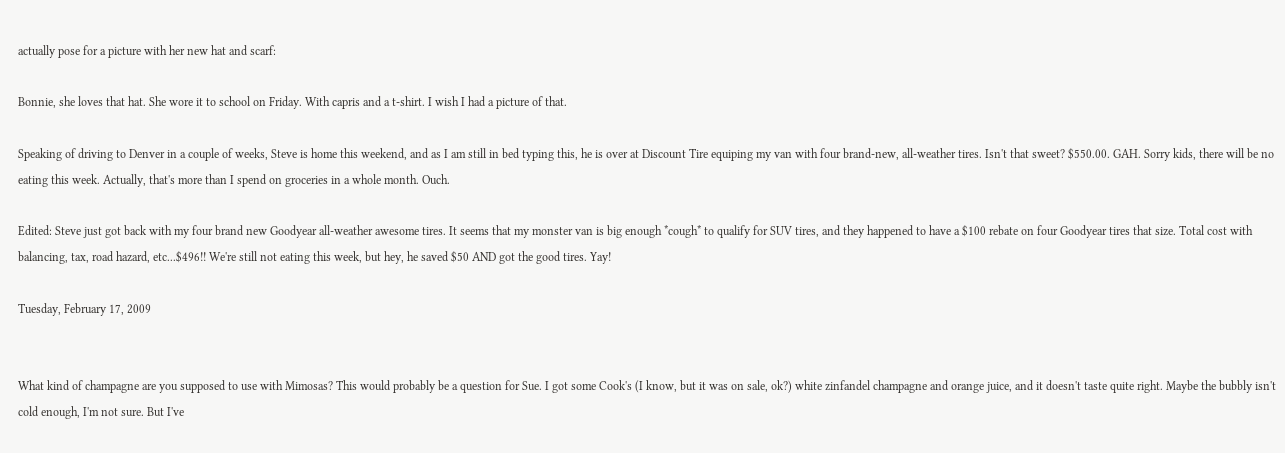actually pose for a picture with her new hat and scarf:

Bonnie, she loves that hat. She wore it to school on Friday. With capris and a t-shirt. I wish I had a picture of that.

Speaking of driving to Denver in a couple of weeks, Steve is home this weekend, and as I am still in bed typing this, he is over at Discount Tire equiping my van with four brand-new, all-weather tires. Isn't that sweet? $550.00. GAH. Sorry kids, there will be no eating this week. Actually, that's more than I spend on groceries in a whole month. Ouch.

Edited: Steve just got back with my four brand new Goodyear all-weather awesome tires. It seems that my monster van is big enough *cough* to qualify for SUV tires, and they happened to have a $100 rebate on four Goodyear tires that size. Total cost with balancing, tax, road hazard, etc...$496!! We're still not eating this week, but hey, he saved $50 AND got the good tires. Yay!

Tuesday, February 17, 2009


What kind of champagne are you supposed to use with Mimosas? This would probably be a question for Sue. I got some Cook's (I know, but it was on sale, ok?) white zinfandel champagne and orange juice, and it doesn't taste quite right. Maybe the bubbly isn't cold enough, I'm not sure. But I've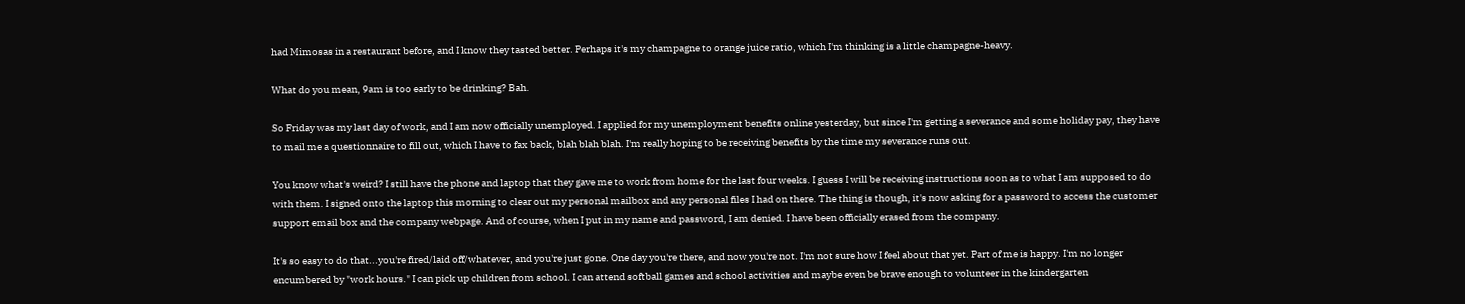had Mimosas in a restaurant before, and I know they tasted better. Perhaps it's my champagne to orange juice ratio, which I'm thinking is a little champagne-heavy.

What do you mean, 9am is too early to be drinking? Bah.

So Friday was my last day of work, and I am now officially unemployed. I applied for my unemployment benefits online yesterday, but since I'm getting a severance and some holiday pay, they have to mail me a questionnaire to fill out, which I have to fax back, blah blah blah. I'm really hoping to be receiving benefits by the time my severance runs out.

You know what's weird? I still have the phone and laptop that they gave me to work from home for the last four weeks. I guess I will be receiving instructions soon as to what I am supposed to do with them. I signed onto the laptop this morning to clear out my personal mailbox and any personal files I had on there. The thing is though, it's now asking for a password to access the customer support email box and the company webpage. And of course, when I put in my name and password, I am denied. I have been officially erased from the company.

It's so easy to do that...you're fired/laid off/whatever, and you're just gone. One day you're there, and now you're not. I'm not sure how I feel about that yet. Part of me is happy. I'm no longer encumbered by "work hours." I can pick up children from school. I can attend softball games and school activities and maybe even be brave enough to volunteer in the kindergarten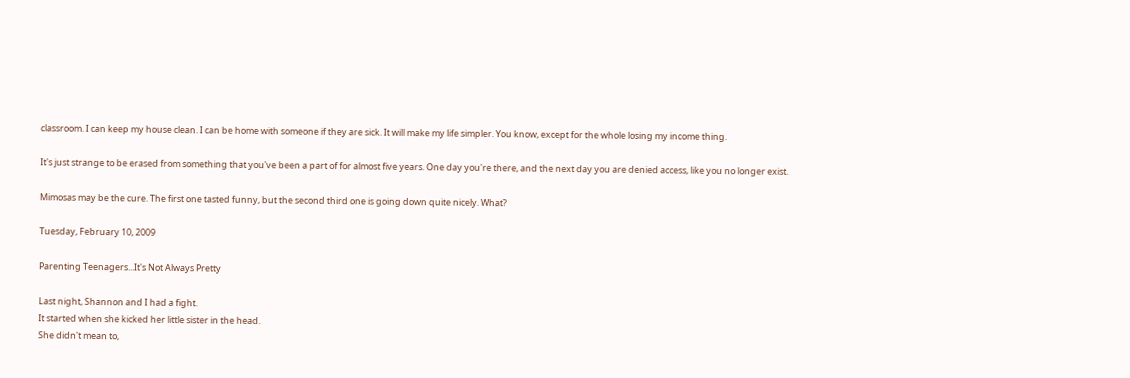classroom. I can keep my house clean. I can be home with someone if they are sick. It will make my life simpler. You know, except for the whole losing my income thing.

It's just strange to be erased from something that you've been a part of for almost five years. One day you're there, and the next day you are denied access, like you no longer exist.

Mimosas may be the cure. The first one tasted funny, but the second third one is going down quite nicely. What?

Tuesday, February 10, 2009

Parenting Teenagers...It's Not Always Pretty

Last night, Shannon and I had a fight.
It started when she kicked her little sister in the head.
She didn't mean to,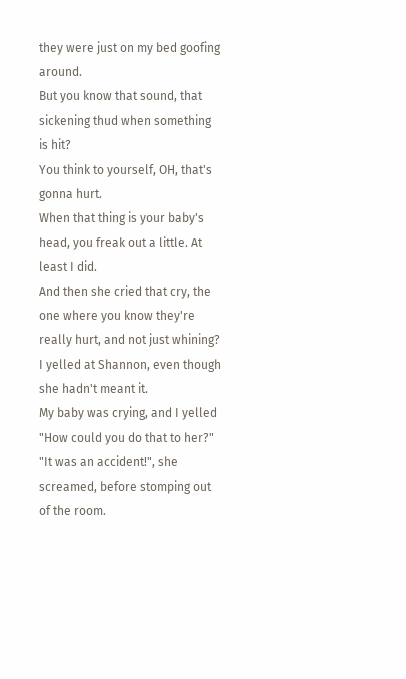they were just on my bed goofing around.
But you know that sound, that sickening thud when something is hit?
You think to yourself, OH, that's gonna hurt.
When that thing is your baby's head, you freak out a little. At least I did.
And then she cried that cry, the one where you know they're really hurt, and not just whining?
I yelled at Shannon, even though she hadn't meant it.
My baby was crying, and I yelled "How could you do that to her?"
"It was an accident!", she screamed, before stomping out of the room.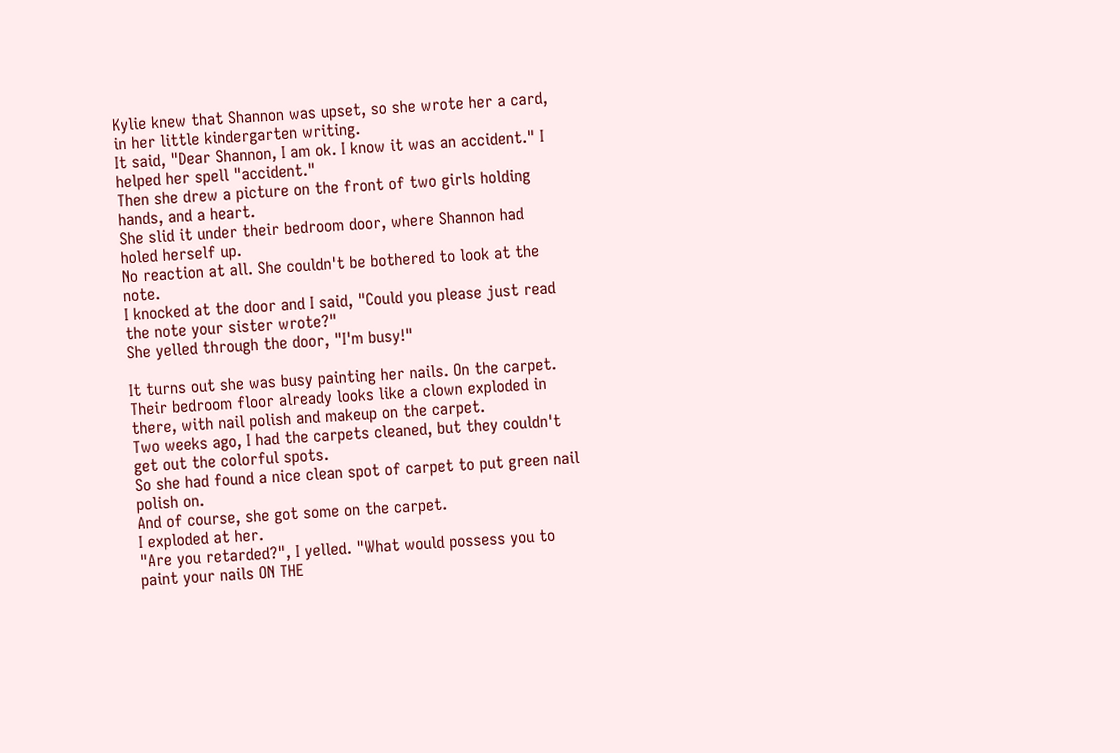Kylie knew that Shannon was upset, so she wrote her a card, in her little kindergarten writing.
It said, "Dear Shannon, I am ok. I know it was an accident." I helped her spell "accident."
Then she drew a picture on the front of two girls holding hands, and a heart.
She slid it under their bedroom door, where Shannon had holed herself up.
No reaction at all. She couldn't be bothered to look at the note.
I knocked at the door and I said, "Could you please just read the note your sister wrote?"
She yelled through the door, "I'm busy!"

It turns out she was busy painting her nails. On the carpet.
Their bedroom floor already looks like a clown exploded in there, with nail polish and makeup on the carpet.
Two weeks ago, I had the carpets cleaned, but they couldn't get out the colorful spots.
So she had found a nice clean spot of carpet to put green nail polish on.
And of course, she got some on the carpet.
I exploded at her.
"Are you retarded?", I yelled. "What would possess you to paint your nails ON THE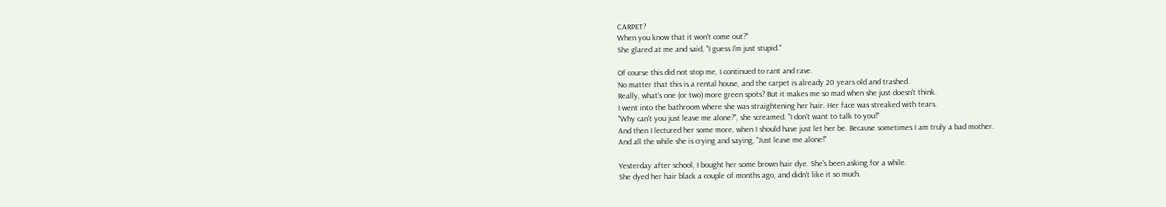CARPET?
When you know that it won't come out?"
She glared at me and said, "I guess I'm just stupid."

Of course this did not stop me, I continued to rant and rave.
No matter that this is a rental house, and the carpet is already 20 years old and trashed.
Really, what's one (or two) more green spots? But it makes me so mad when she just doesn't think.
I went into the bathroom where she was straightening her hair. Her face was streaked with tears.
"Why can't you just leave me alone?", she screamed. "I don't want to talk to you!"
And then I lectured her some more, when I should have just let her be. Because sometimes I am truly a bad mother.
And all the while she is crying and saying, "Just leave me alone!"

Yesterday after school, I bought her some brown hair dye. She's been asking for a while.
She dyed her hair black a couple of months ago, and didn't like it so much.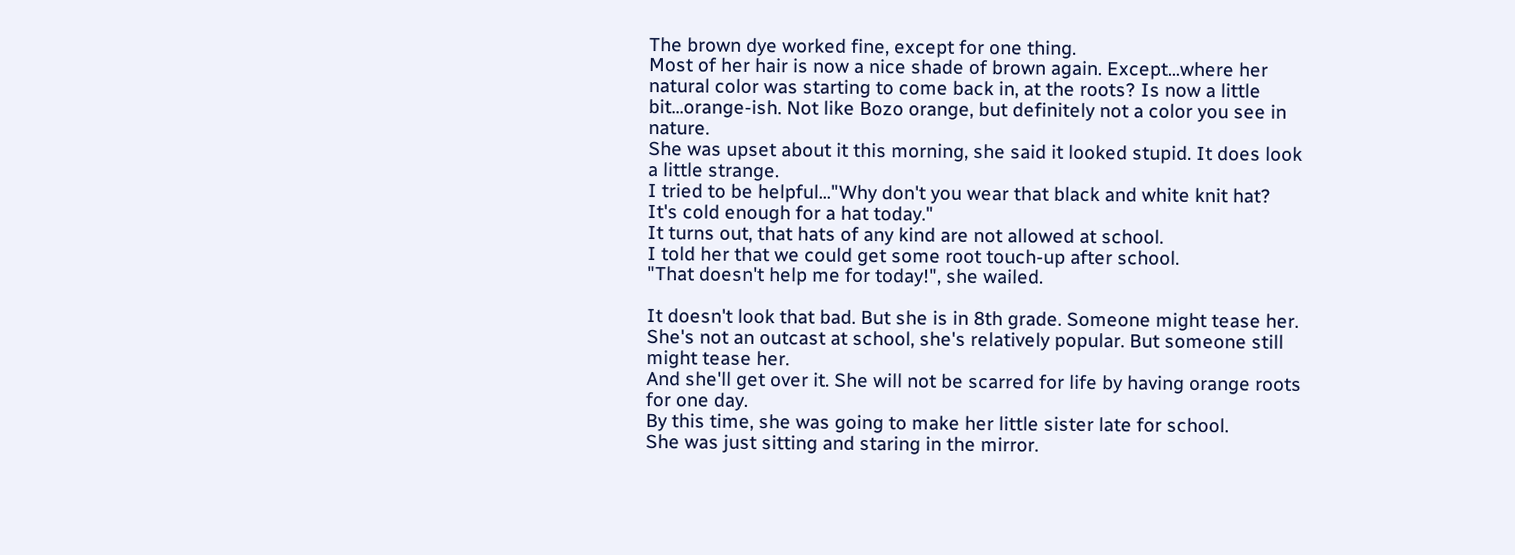The brown dye worked fine, except for one thing.
Most of her hair is now a nice shade of brown again. Except...where her natural color was starting to come back in, at the roots? Is now a little bit...orange-ish. Not like Bozo orange, but definitely not a color you see in nature.
She was upset about it this morning, she said it looked stupid. It does look a little strange.
I tried to be helpful..."Why don't you wear that black and white knit hat? It's cold enough for a hat today."
It turns out, that hats of any kind are not allowed at school.
I told her that we could get some root touch-up after school.
"That doesn't help me for today!", she wailed.

It doesn't look that bad. But she is in 8th grade. Someone might tease her.
She's not an outcast at school, she's relatively popular. But someone still might tease her.
And she'll get over it. She will not be scarred for life by having orange roots for one day.
By this time, she was going to make her little sister late for school.
She was just sitting and staring in the mirror.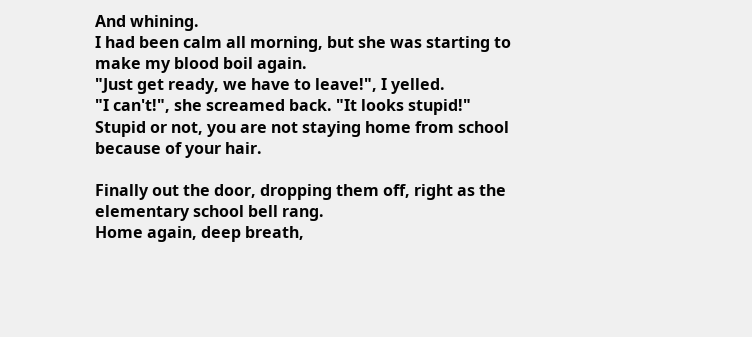And whining.
I had been calm all morning, but she was starting to make my blood boil again.
"Just get ready, we have to leave!", I yelled.
"I can't!", she screamed back. "It looks stupid!"
Stupid or not, you are not staying home from school because of your hair.

Finally out the door, dropping them off, right as the elementary school bell rang.
Home again, deep breath,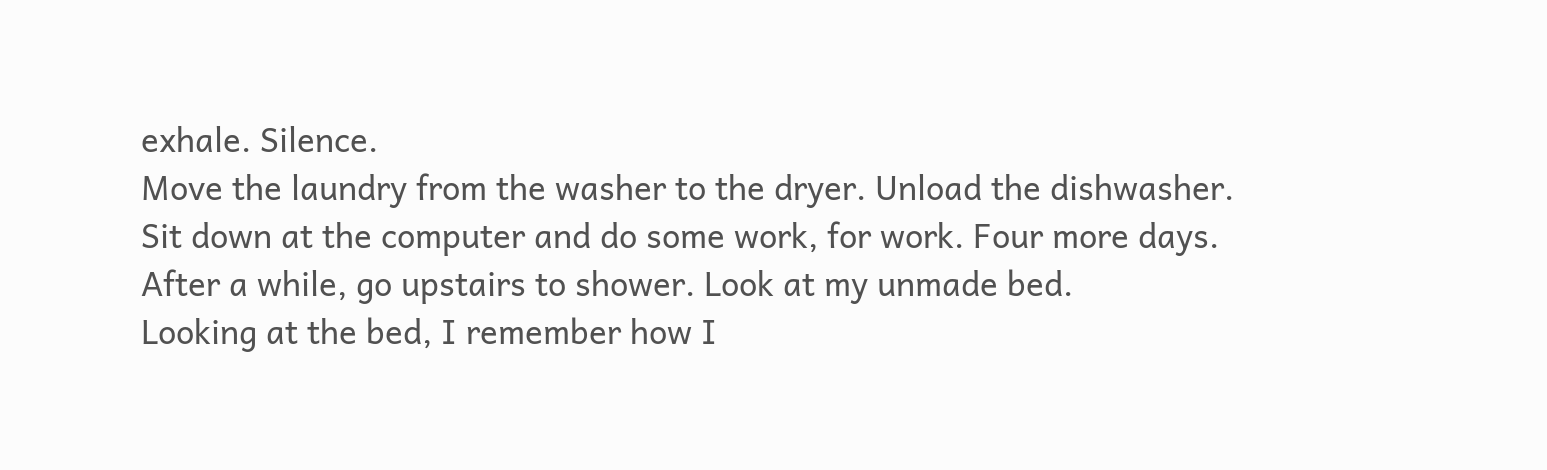exhale. Silence.
Move the laundry from the washer to the dryer. Unload the dishwasher.
Sit down at the computer and do some work, for work. Four more days.
After a while, go upstairs to shower. Look at my unmade bed.
Looking at the bed, I remember how I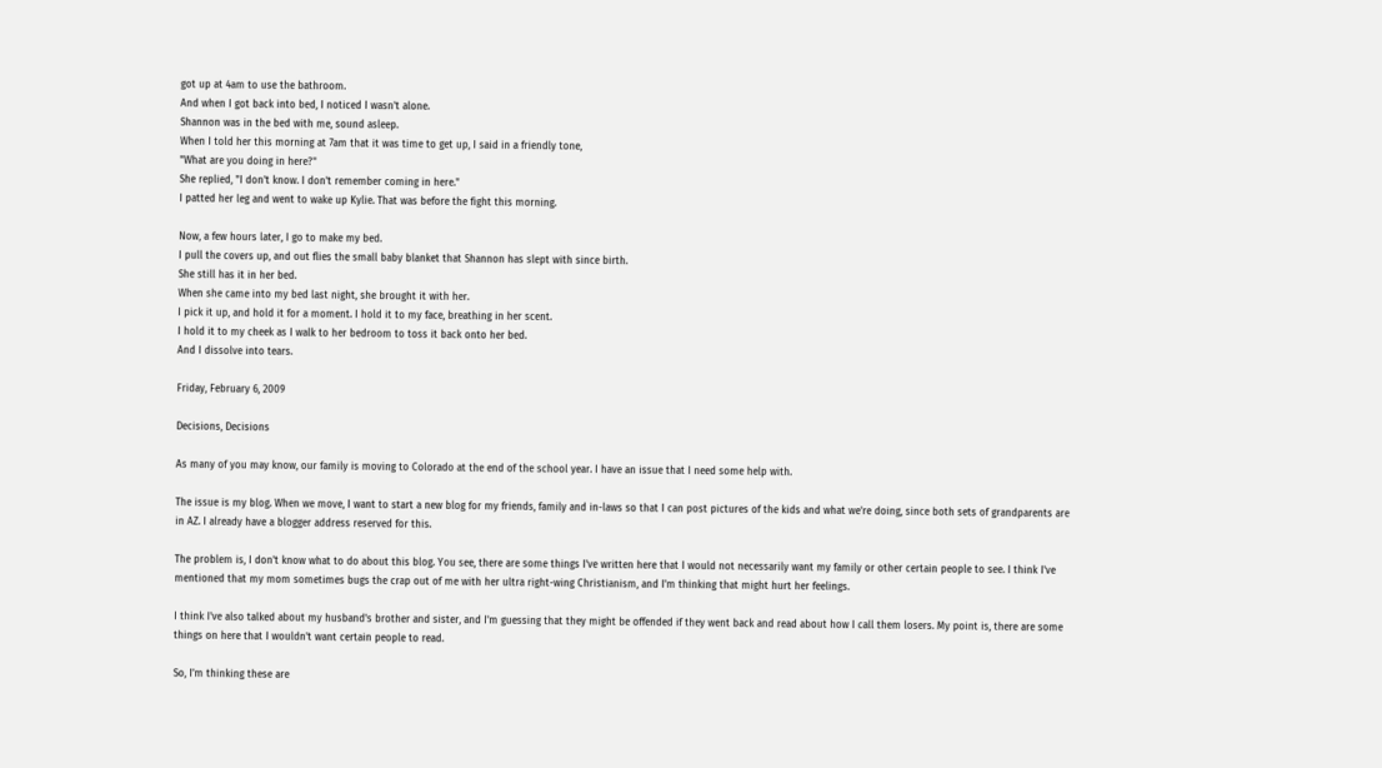got up at 4am to use the bathroom.
And when I got back into bed, I noticed I wasn't alone.
Shannon was in the bed with me, sound asleep.
When I told her this morning at 7am that it was time to get up, I said in a friendly tone,
"What are you doing in here?"
She replied, "I don't know. I don't remember coming in here."
I patted her leg and went to wake up Kylie. That was before the fight this morning.

Now, a few hours later, I go to make my bed.
I pull the covers up, and out flies the small baby blanket that Shannon has slept with since birth.
She still has it in her bed.
When she came into my bed last night, she brought it with her.
I pick it up, and hold it for a moment. I hold it to my face, breathing in her scent.
I hold it to my cheek as I walk to her bedroom to toss it back onto her bed.
And I dissolve into tears.

Friday, February 6, 2009

Decisions, Decisions

As many of you may know, our family is moving to Colorado at the end of the school year. I have an issue that I need some help with.

The issue is my blog. When we move, I want to start a new blog for my friends, family and in-laws so that I can post pictures of the kids and what we're doing, since both sets of grandparents are in AZ. I already have a blogger address reserved for this.

The problem is, I don't know what to do about this blog. You see, there are some things I've written here that I would not necessarily want my family or other certain people to see. I think I've mentioned that my mom sometimes bugs the crap out of me with her ultra right-wing Christianism, and I'm thinking that might hurt her feelings.

I think I've also talked about my husband's brother and sister, and I'm guessing that they might be offended if they went back and read about how I call them losers. My point is, there are some things on here that I wouldn't want certain people to read.

So, I'm thinking these are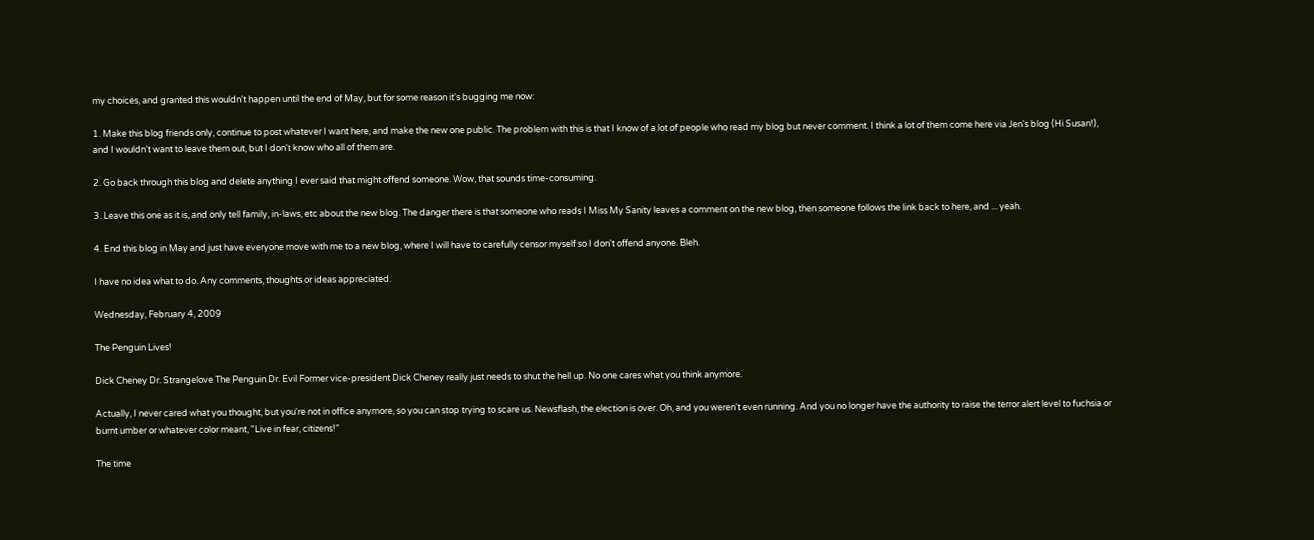my choices, and granted this wouldn't happen until the end of May, but for some reason it's bugging me now:

1. Make this blog friends only, continue to post whatever I want here, and make the new one public. The problem with this is that I know of a lot of people who read my blog but never comment. I think a lot of them come here via Jen's blog (Hi Susan!), and I wouldn't want to leave them out, but I don't know who all of them are.

2. Go back through this blog and delete anything I ever said that might offend someone. Wow, that sounds time-consuming.

3. Leave this one as it is, and only tell family, in-laws, etc about the new blog. The danger there is that someone who reads I Miss My Sanity leaves a comment on the new blog, then someone follows the link back to here, and ... yeah.

4. End this blog in May and just have everyone move with me to a new blog, where I will have to carefully censor myself so I don't offend anyone. Bleh.

I have no idea what to do. Any comments, thoughts or ideas appreciated.

Wednesday, February 4, 2009

The Penguin Lives!

Dick Cheney Dr. Strangelove The Penguin Dr. Evil Former vice-president Dick Cheney really just needs to shut the hell up. No one cares what you think anymore.

Actually, I never cared what you thought, but you're not in office anymore, so you can stop trying to scare us. Newsflash, the election is over. Oh, and you weren't even running. And you no longer have the authority to raise the terror alert level to fuchsia or burnt umber or whatever color meant, "Live in fear, citizens!"

The time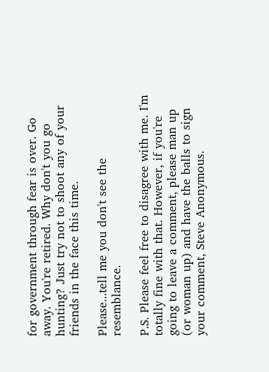for government through fear is over. Go away. You're retired. Why don't you go hunting? Just try not to shoot any of your friends in the face this time.

Please...tell me you don't see the resemblance.

P.S. Please feel free to disagree with me. I'm totally fine with that. However, if you're going to leave a comment, please man up (or woman up) and have the balls to sign your comment, Steve Anonymous.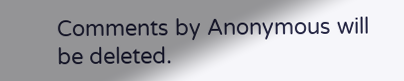Comments by Anonymous will be deleted.